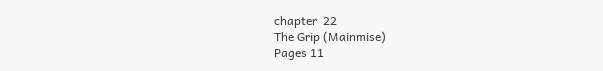chapter  22
The Grip (Mainmise)
Pages 11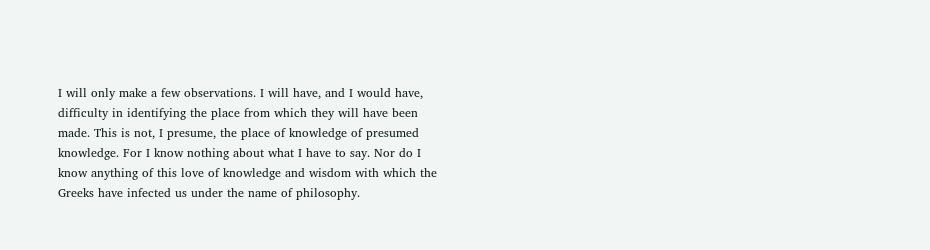I will only make a few observations. I will have, and I would have, difficulty in identifying the place from which they will have been made. This is not, I presume, the place of knowledge of presumed knowledge. For I know nothing about what I have to say. Nor do I know anything of this love of knowledge and wisdom with which the Greeks have infected us under the name of philosophy.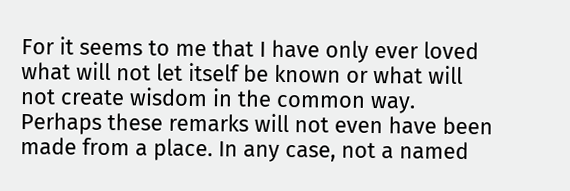For it seems to me that I have only ever loved what will not let itself be known or what will not create wisdom in the common way. Perhaps these remarks will not even have been made from a place. In any case, not a named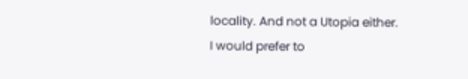locality. And not a Utopia either. I would prefer to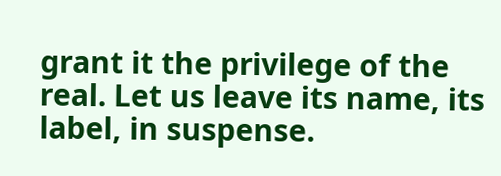grant it the privilege of the real. Let us leave its name, its label, in suspense.